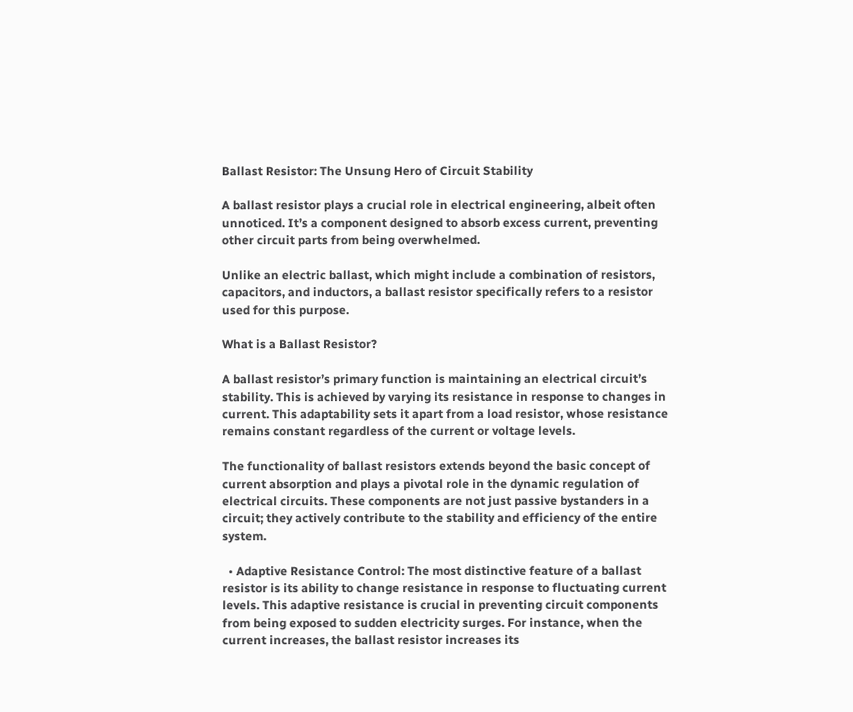Ballast Resistor: The Unsung Hero of Circuit Stability

A ballast resistor plays a crucial role in electrical engineering, albeit often unnoticed. It’s a component designed to absorb excess current, preventing other circuit parts from being overwhelmed.

Unlike an electric ballast, which might include a combination of resistors, capacitors, and inductors, a ballast resistor specifically refers to a resistor used for this purpose.

What is a Ballast Resistor?

A ballast resistor’s primary function is maintaining an electrical circuit’s stability. This is achieved by varying its resistance in response to changes in current. This adaptability sets it apart from a load resistor, whose resistance remains constant regardless of the current or voltage levels.

The functionality of ballast resistors extends beyond the basic concept of current absorption and plays a pivotal role in the dynamic regulation of electrical circuits. These components are not just passive bystanders in a circuit; they actively contribute to the stability and efficiency of the entire system.

  • Adaptive Resistance Control: The most distinctive feature of a ballast resistor is its ability to change resistance in response to fluctuating current levels. This adaptive resistance is crucial in preventing circuit components from being exposed to sudden electricity surges. For instance, when the current increases, the ballast resistor increases its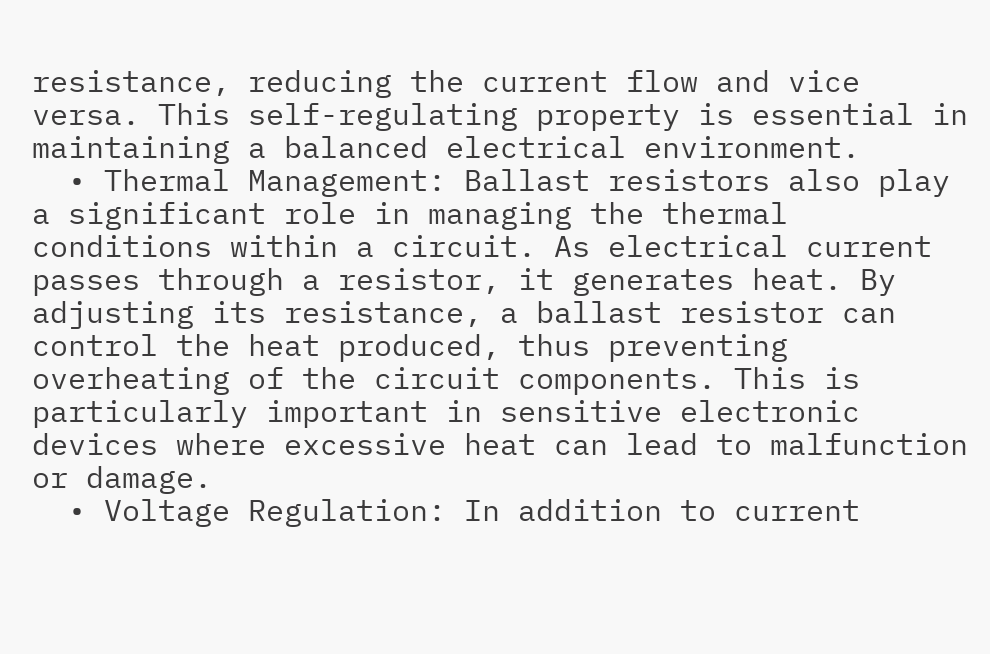resistance, reducing the current flow and vice versa. This self-regulating property is essential in maintaining a balanced electrical environment.
  • Thermal Management: Ballast resistors also play a significant role in managing the thermal conditions within a circuit. As electrical current passes through a resistor, it generates heat. By adjusting its resistance, a ballast resistor can control the heat produced, thus preventing overheating of the circuit components. This is particularly important in sensitive electronic devices where excessive heat can lead to malfunction or damage.
  • Voltage Regulation: In addition to current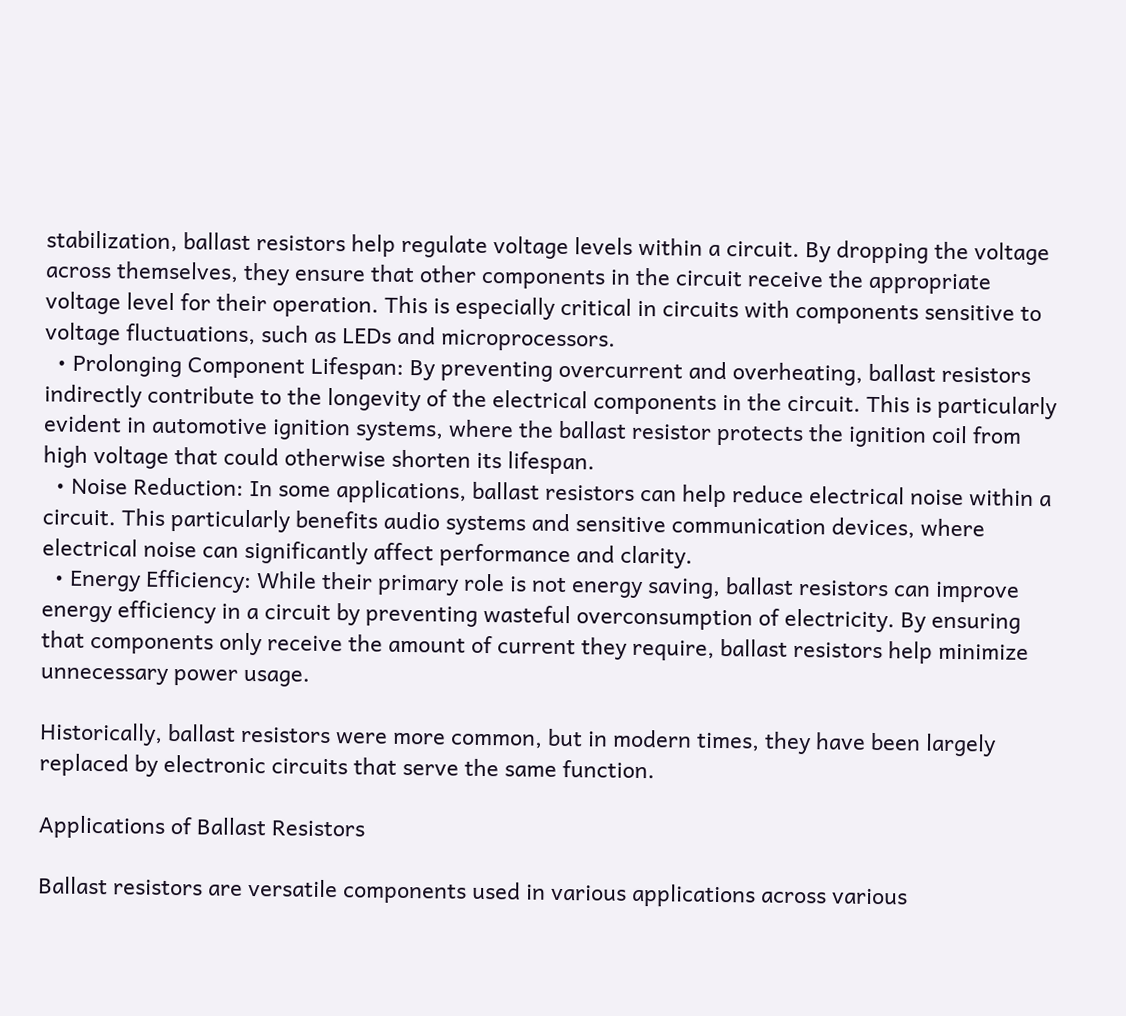stabilization, ballast resistors help regulate voltage levels within a circuit. By dropping the voltage across themselves, they ensure that other components in the circuit receive the appropriate voltage level for their operation. This is especially critical in circuits with components sensitive to voltage fluctuations, such as LEDs and microprocessors.
  • Prolonging Component Lifespan: By preventing overcurrent and overheating, ballast resistors indirectly contribute to the longevity of the electrical components in the circuit. This is particularly evident in automotive ignition systems, where the ballast resistor protects the ignition coil from high voltage that could otherwise shorten its lifespan.
  • Noise Reduction: In some applications, ballast resistors can help reduce electrical noise within a circuit. This particularly benefits audio systems and sensitive communication devices, where electrical noise can significantly affect performance and clarity.
  • Energy Efficiency: While their primary role is not energy saving, ballast resistors can improve energy efficiency in a circuit by preventing wasteful overconsumption of electricity. By ensuring that components only receive the amount of current they require, ballast resistors help minimize unnecessary power usage.

Historically, ballast resistors were more common, but in modern times, they have been largely replaced by electronic circuits that serve the same function.

Applications of Ballast Resistors

Ballast resistors are versatile components used in various applications across various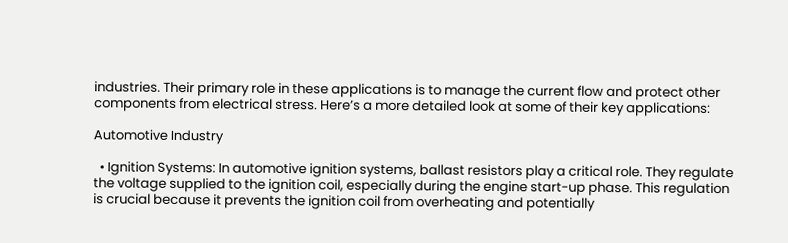industries. Their primary role in these applications is to manage the current flow and protect other components from electrical stress. Here’s a more detailed look at some of their key applications:

Automotive Industry

  • Ignition Systems: In automotive ignition systems, ballast resistors play a critical role. They regulate the voltage supplied to the ignition coil, especially during the engine start-up phase. This regulation is crucial because it prevents the ignition coil from overheating and potentially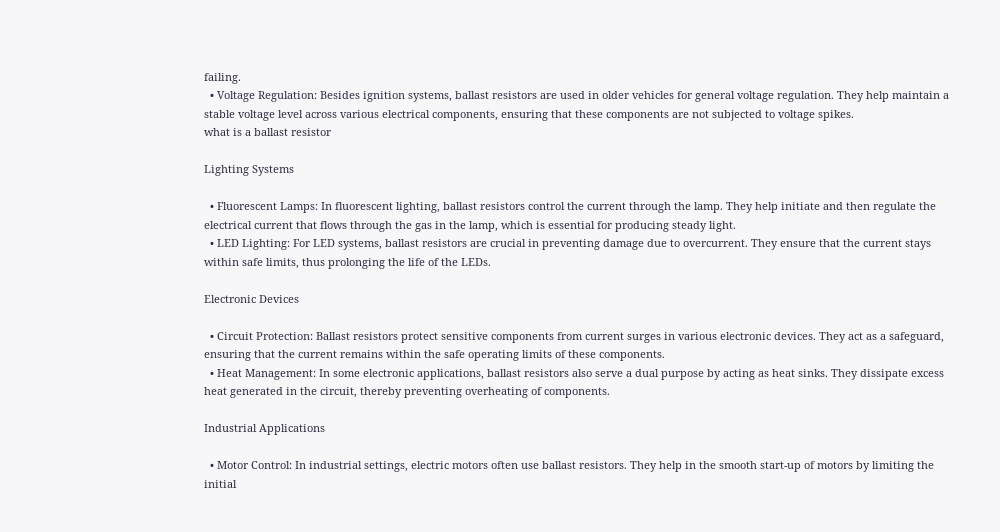failing.
  • Voltage Regulation: Besides ignition systems, ballast resistors are used in older vehicles for general voltage regulation. They help maintain a stable voltage level across various electrical components, ensuring that these components are not subjected to voltage spikes.
what is a ballast resistor

Lighting Systems

  • Fluorescent Lamps: In fluorescent lighting, ballast resistors control the current through the lamp. They help initiate and then regulate the electrical current that flows through the gas in the lamp, which is essential for producing steady light.
  • LED Lighting: For LED systems, ballast resistors are crucial in preventing damage due to overcurrent. They ensure that the current stays within safe limits, thus prolonging the life of the LEDs.

Electronic Devices

  • Circuit Protection: Ballast resistors protect sensitive components from current surges in various electronic devices. They act as a safeguard, ensuring that the current remains within the safe operating limits of these components.
  • Heat Management: In some electronic applications, ballast resistors also serve a dual purpose by acting as heat sinks. They dissipate excess heat generated in the circuit, thereby preventing overheating of components.

Industrial Applications

  • Motor Control: In industrial settings, electric motors often use ballast resistors. They help in the smooth start-up of motors by limiting the initial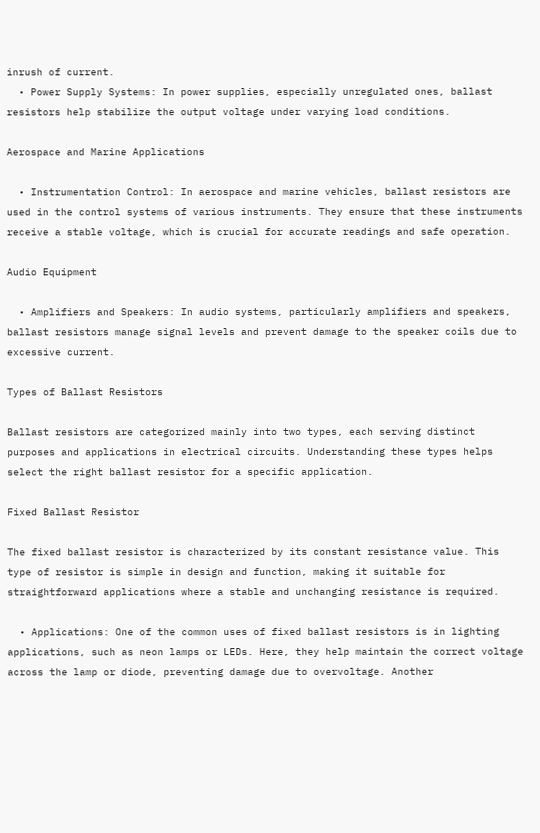inrush of current.
  • Power Supply Systems: In power supplies, especially unregulated ones, ballast resistors help stabilize the output voltage under varying load conditions.

Aerospace and Marine Applications

  • Instrumentation Control: In aerospace and marine vehicles, ballast resistors are used in the control systems of various instruments. They ensure that these instruments receive a stable voltage, which is crucial for accurate readings and safe operation.

Audio Equipment

  • Amplifiers and Speakers: In audio systems, particularly amplifiers and speakers, ballast resistors manage signal levels and prevent damage to the speaker coils due to excessive current.

Types of Ballast Resistors

Ballast resistors are categorized mainly into two types, each serving distinct purposes and applications in electrical circuits. Understanding these types helps select the right ballast resistor for a specific application.

Fixed Ballast Resistor

The fixed ballast resistor is characterized by its constant resistance value. This type of resistor is simple in design and function, making it suitable for straightforward applications where a stable and unchanging resistance is required.

  • Applications: One of the common uses of fixed ballast resistors is in lighting applications, such as neon lamps or LEDs. Here, they help maintain the correct voltage across the lamp or diode, preventing damage due to overvoltage. Another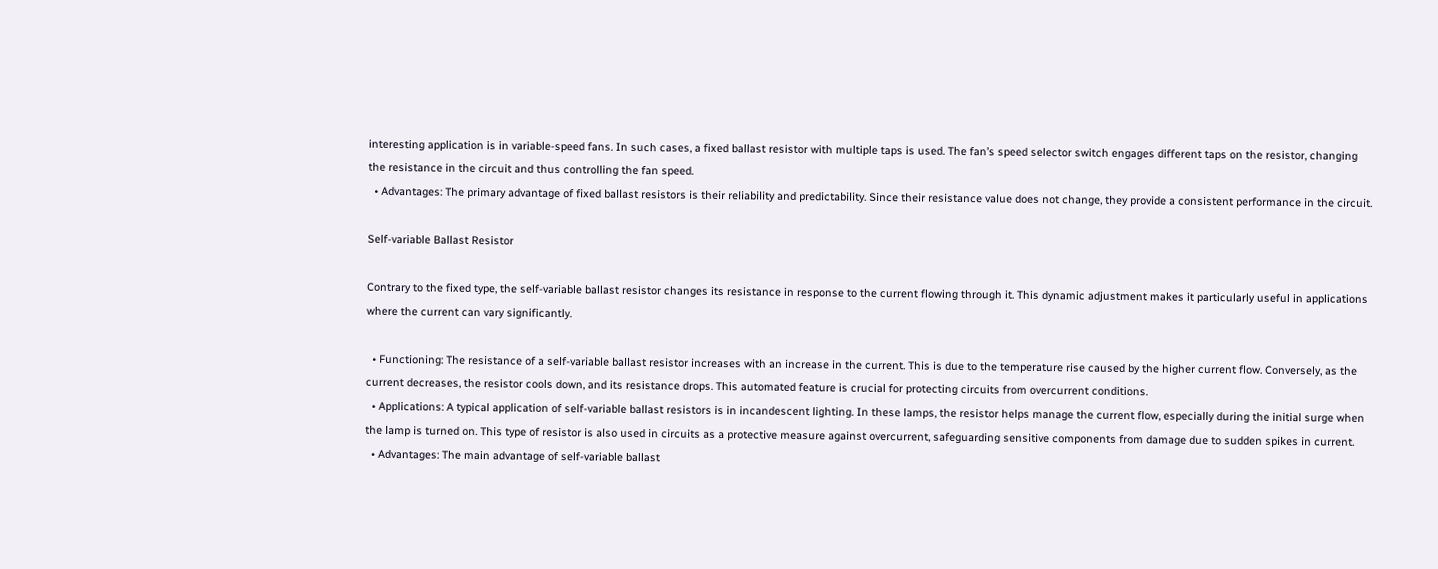interesting application is in variable-speed fans. In such cases, a fixed ballast resistor with multiple taps is used. The fan’s speed selector switch engages different taps on the resistor, changing the resistance in the circuit and thus controlling the fan speed.
  • Advantages: The primary advantage of fixed ballast resistors is their reliability and predictability. Since their resistance value does not change, they provide a consistent performance in the circuit.

Self-variable Ballast Resistor

Contrary to the fixed type, the self-variable ballast resistor changes its resistance in response to the current flowing through it. This dynamic adjustment makes it particularly useful in applications where the current can vary significantly.

  • Functioning: The resistance of a self-variable ballast resistor increases with an increase in the current. This is due to the temperature rise caused by the higher current flow. Conversely, as the current decreases, the resistor cools down, and its resistance drops. This automated feature is crucial for protecting circuits from overcurrent conditions.
  • Applications: A typical application of self-variable ballast resistors is in incandescent lighting. In these lamps, the resistor helps manage the current flow, especially during the initial surge when the lamp is turned on. This type of resistor is also used in circuits as a protective measure against overcurrent, safeguarding sensitive components from damage due to sudden spikes in current.
  • Advantages: The main advantage of self-variable ballast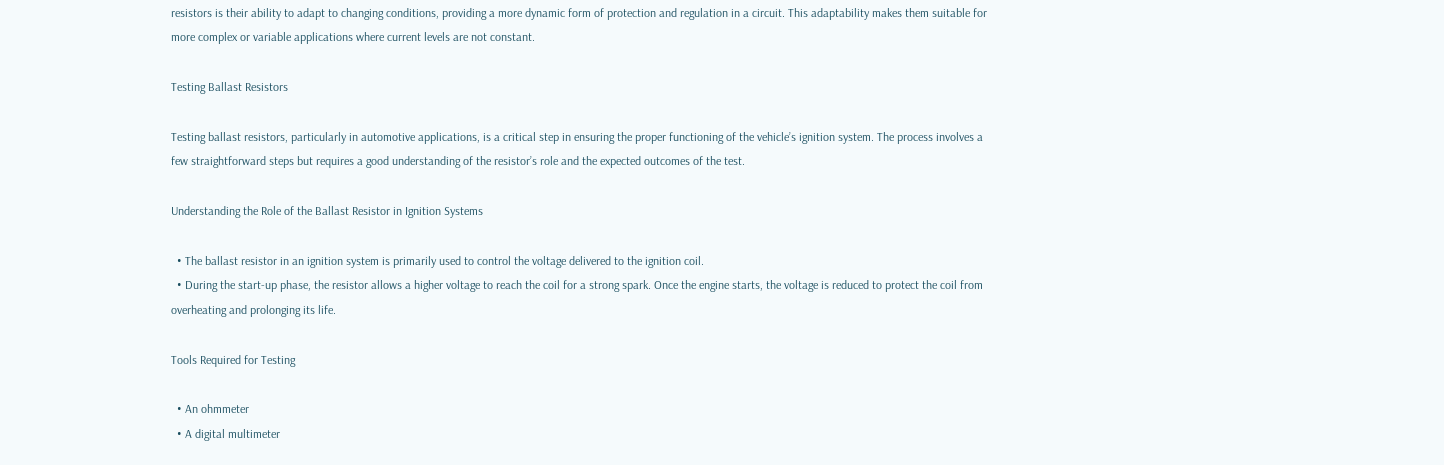resistors is their ability to adapt to changing conditions, providing a more dynamic form of protection and regulation in a circuit. This adaptability makes them suitable for more complex or variable applications where current levels are not constant.

Testing Ballast Resistors

Testing ballast resistors, particularly in automotive applications, is a critical step in ensuring the proper functioning of the vehicle’s ignition system. The process involves a few straightforward steps but requires a good understanding of the resistor’s role and the expected outcomes of the test.

Understanding the Role of the Ballast Resistor in Ignition Systems

  • The ballast resistor in an ignition system is primarily used to control the voltage delivered to the ignition coil.
  • During the start-up phase, the resistor allows a higher voltage to reach the coil for a strong spark. Once the engine starts, the voltage is reduced to protect the coil from overheating and prolonging its life.

Tools Required for Testing

  • An ohmmeter
  • A digital multimeter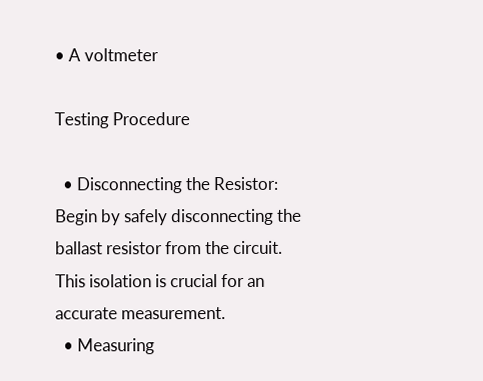• A voltmeter

Testing Procedure

  • Disconnecting the Resistor: Begin by safely disconnecting the ballast resistor from the circuit. This isolation is crucial for an accurate measurement.
  • Measuring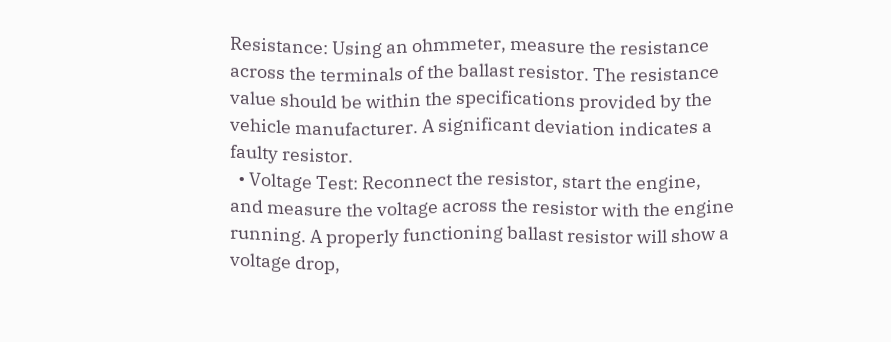Resistance: Using an ohmmeter, measure the resistance across the terminals of the ballast resistor. The resistance value should be within the specifications provided by the vehicle manufacturer. A significant deviation indicates a faulty resistor.
  • Voltage Test: Reconnect the resistor, start the engine, and measure the voltage across the resistor with the engine running. A properly functioning ballast resistor will show a voltage drop,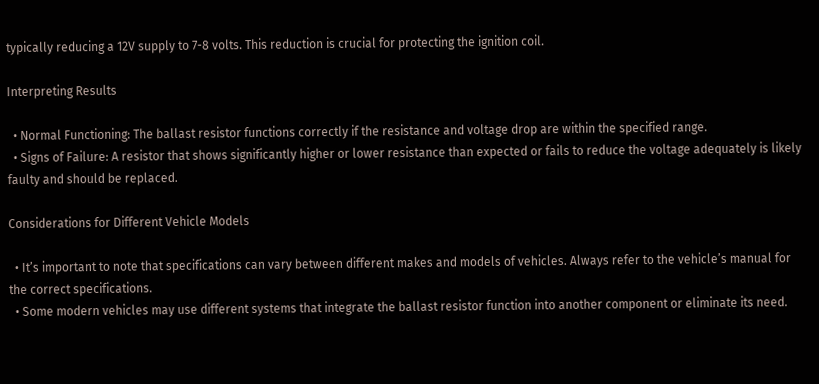typically reducing a 12V supply to 7-8 volts. This reduction is crucial for protecting the ignition coil.

Interpreting Results

  • Normal Functioning: The ballast resistor functions correctly if the resistance and voltage drop are within the specified range.
  • Signs of Failure: A resistor that shows significantly higher or lower resistance than expected or fails to reduce the voltage adequately is likely faulty and should be replaced.

Considerations for Different Vehicle Models

  • It’s important to note that specifications can vary between different makes and models of vehicles. Always refer to the vehicle’s manual for the correct specifications.
  • Some modern vehicles may use different systems that integrate the ballast resistor function into another component or eliminate its need.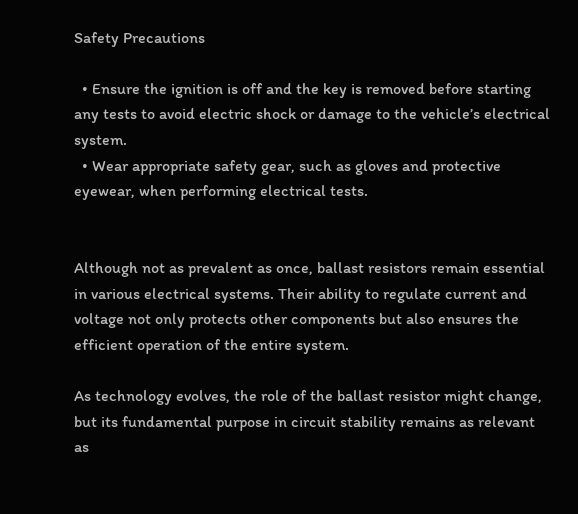Safety Precautions

  • Ensure the ignition is off and the key is removed before starting any tests to avoid electric shock or damage to the vehicle’s electrical system.
  • Wear appropriate safety gear, such as gloves and protective eyewear, when performing electrical tests.


Although not as prevalent as once, ballast resistors remain essential in various electrical systems. Their ability to regulate current and voltage not only protects other components but also ensures the efficient operation of the entire system.

As technology evolves, the role of the ballast resistor might change, but its fundamental purpose in circuit stability remains as relevant as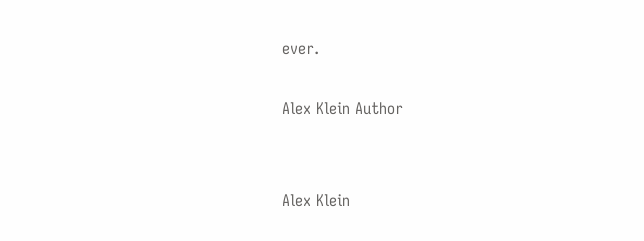ever.

Alex Klein Author


Alex Klein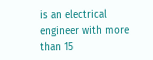is an electrical engineer with more than 15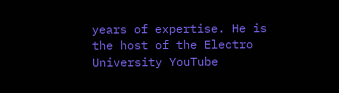years of expertise. He is the host of the Electro University YouTube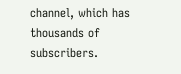channel, which has thousands of subscribers.